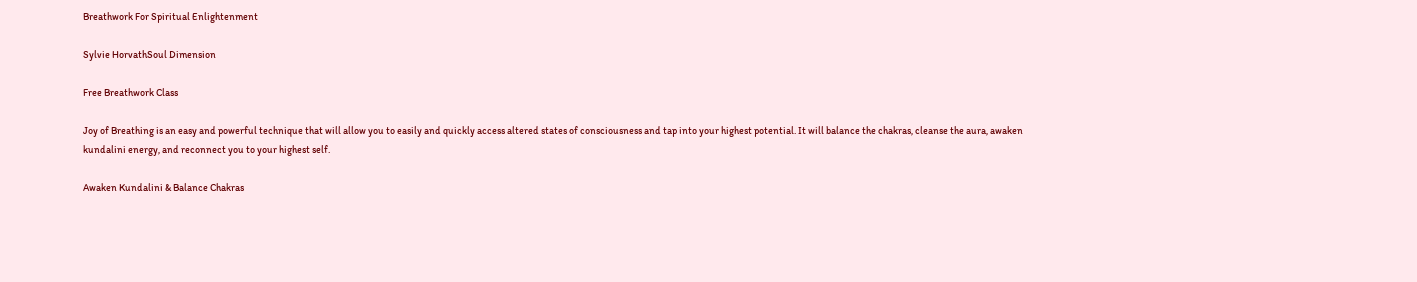Breathwork For Spiritual Enlightenment

Sylvie HorvathSoul Dimension

Free Breathwork Class

Joy of Breathing is an easy and powerful technique that will allow you to easily and quickly access altered states of consciousness and tap into your highest potential. It will balance the chakras, cleanse the aura, awaken kundalini energy, and reconnect you to your highest self.

Awaken Kundalini & Balance Chakras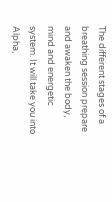The different stages of a breathing session prepare and awaken the body, mind and energetic system. It will take you into Alpha,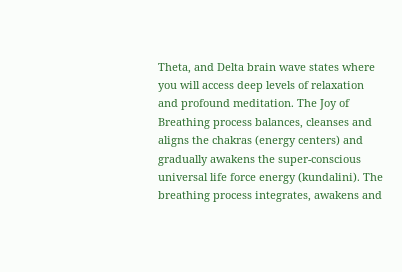Theta, and Delta brain wave states where you will access deep levels of relaxation and profound meditation. The Joy of Breathing process balances, cleanses and aligns the chakras (energy centers) and gradually awakens the super-conscious universal life force energy (kundalini). The breathing process integrates, awakens and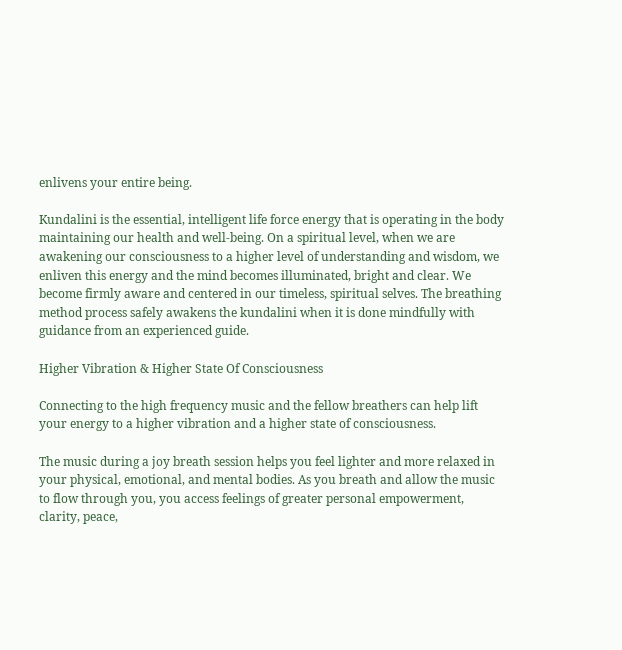enlivens your entire being.

Kundalini is the essential, intelligent life force energy that is operating in the body maintaining our health and well-being. On a spiritual level, when we are awakening our consciousness to a higher level of understanding and wisdom, we enliven this energy and the mind becomes illuminated, bright and clear. We become firmly aware and centered in our timeless, spiritual selves. The breathing method process safely awakens the kundalini when it is done mindfully with guidance from an experienced guide.

Higher Vibration & Higher State Of Consciousness

Connecting to the high frequency music and the fellow breathers can help lift your energy to a higher vibration and a higher state of consciousness.

The music during a joy breath session helps you feel lighter and more relaxed in your physical, emotional, and mental bodies. As you breath and allow the music to flow through you, you access feelings of greater personal empowerment, clarity, peace,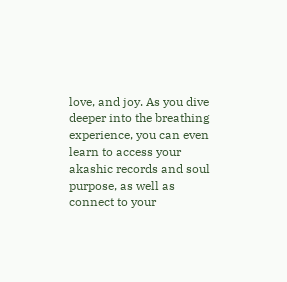love, and joy. As you dive deeper into the breathing experience, you can even learn to access your akashic records and soul purpose, as well as connect to your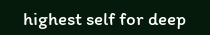highest self for deep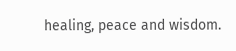healing, peace and wisdom.